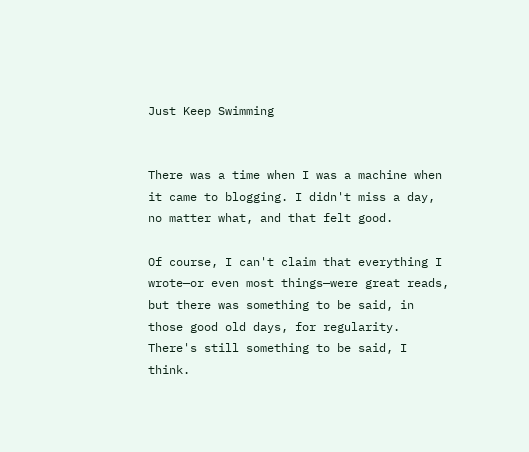Just Keep Swimming


There was a time when I was a machine when it came to blogging. I didn't miss a day, no matter what, and that felt good.

Of course, I can't claim that everything I wrote—or even most things—were great reads, but there was something to be said, in those good old days, for regularity. There's still something to be said, I think.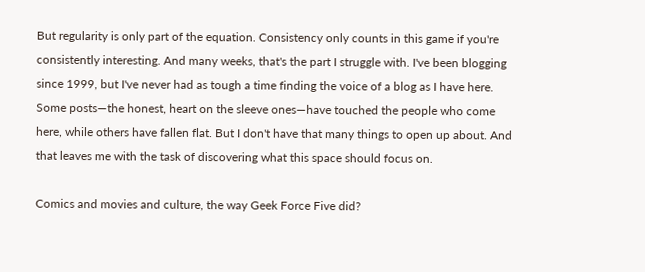But regularity is only part of the equation. Consistency only counts in this game if you're consistently interesting. And many weeks, that's the part I struggle with. I've been blogging since 1999, but I've never had as tough a time finding the voice of a blog as I have here. Some posts—the honest, heart on the sleeve ones—have touched the people who come here, while others have fallen flat. But I don't have that many things to open up about. And that leaves me with the task of discovering what this space should focus on.

Comics and movies and culture, the way Geek Force Five did?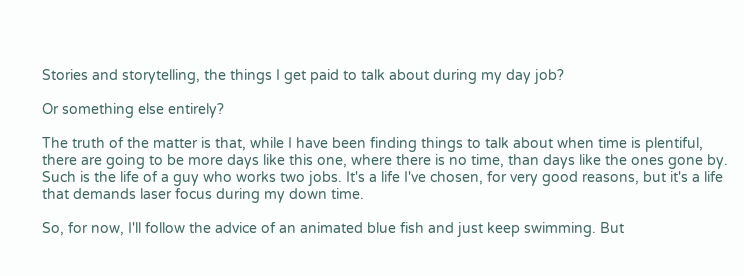Stories and storytelling, the things I get paid to talk about during my day job?

Or something else entirely?

The truth of the matter is that, while I have been finding things to talk about when time is plentiful, there are going to be more days like this one, where there is no time, than days like the ones gone by. Such is the life of a guy who works two jobs. It's a life I've chosen, for very good reasons, but it's a life that demands laser focus during my down time.

So, for now, I'll follow the advice of an animated blue fish and just keep swimming. But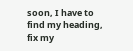soon, I have to find my heading, fix my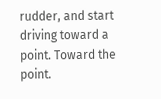rudder, and start driving toward a point. Toward the point.